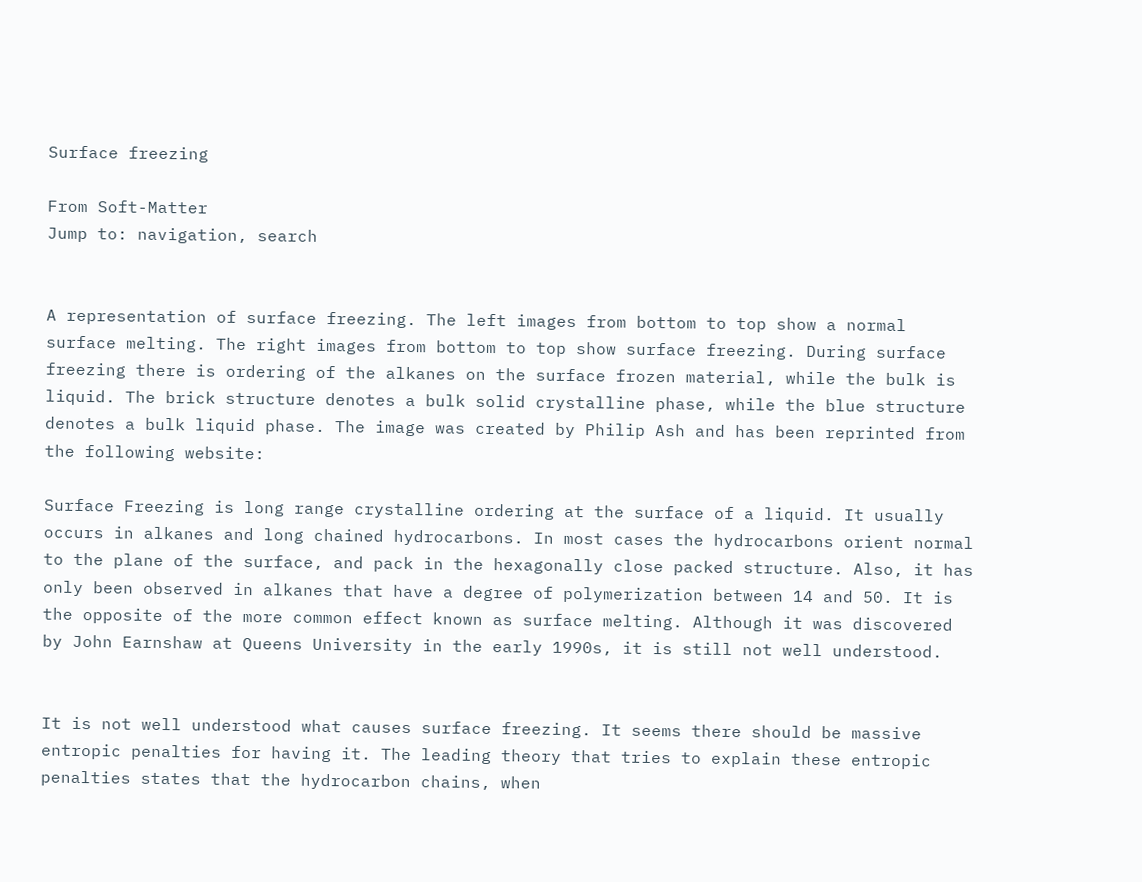Surface freezing

From Soft-Matter
Jump to: navigation, search


A representation of surface freezing. The left images from bottom to top show a normal surface melting. The right images from bottom to top show surface freezing. During surface freezing there is ordering of the alkanes on the surface frozen material, while the bulk is liquid. The brick structure denotes a bulk solid crystalline phase, while the blue structure denotes a bulk liquid phase. The image was created by Philip Ash and has been reprinted from the following website:

Surface Freezing is long range crystalline ordering at the surface of a liquid. It usually occurs in alkanes and long chained hydrocarbons. In most cases the hydrocarbons orient normal to the plane of the surface, and pack in the hexagonally close packed structure. Also, it has only been observed in alkanes that have a degree of polymerization between 14 and 50. It is the opposite of the more common effect known as surface melting. Although it was discovered by John Earnshaw at Queens University in the early 1990s, it is still not well understood.


It is not well understood what causes surface freezing. It seems there should be massive entropic penalties for having it. The leading theory that tries to explain these entropic penalties states that the hydrocarbon chains, when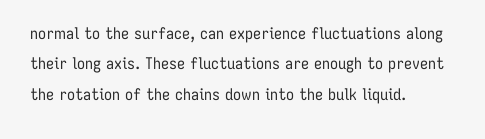normal to the surface, can experience fluctuations along their long axis. These fluctuations are enough to prevent the rotation of the chains down into the bulk liquid.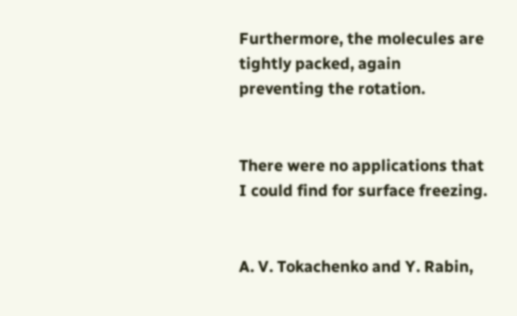Furthermore, the molecules are tightly packed, again preventing the rotation.


There were no applications that I could find for surface freezing.


A. V. Tokachenko and Y. Rabin,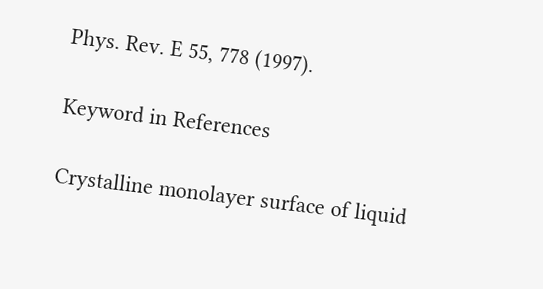Phys. Rev. E 55, 778 (1997).

Keyword in References

Crystalline monolayer surface of liquid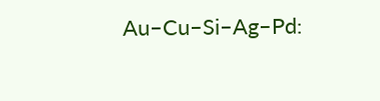Au–Cu–Si–Ag–Pd: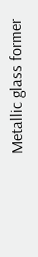Metallic glass former